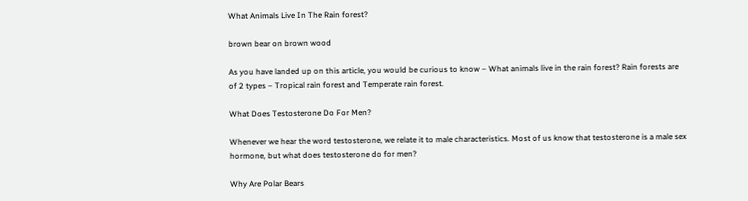What Animals Live In The Rain forest?

brown bear on brown wood

As you have landed up on this article, you would be curious to know – What animals live in the rain forest? Rain forests are of 2 types – Tropical rain forest and Temperate rain forest.

What Does Testosterone Do For Men?

Whenever we hear the word testosterone, we relate it to male characteristics. Most of us know that testosterone is a male sex hormone, but what does testosterone do for men?

Why Are Polar Bears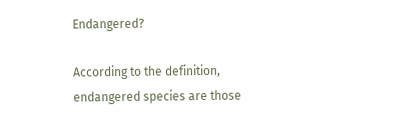Endangered?

According to the definition, endangered species are those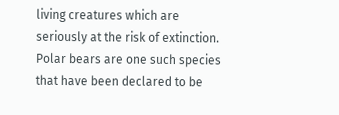living creatures which are seriously at the risk of extinction. Polar bears are one such species that have been declared to be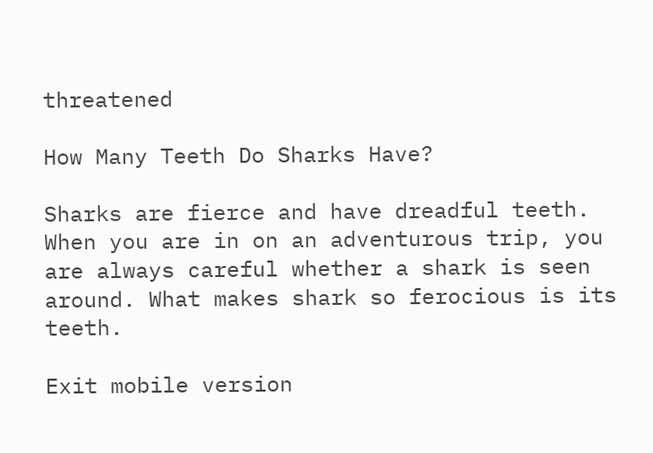threatened

How Many Teeth Do Sharks Have?

Sharks are fierce and have dreadful teeth. When you are in on an adventurous trip, you are always careful whether a shark is seen around. What makes shark so ferocious is its teeth.

Exit mobile version